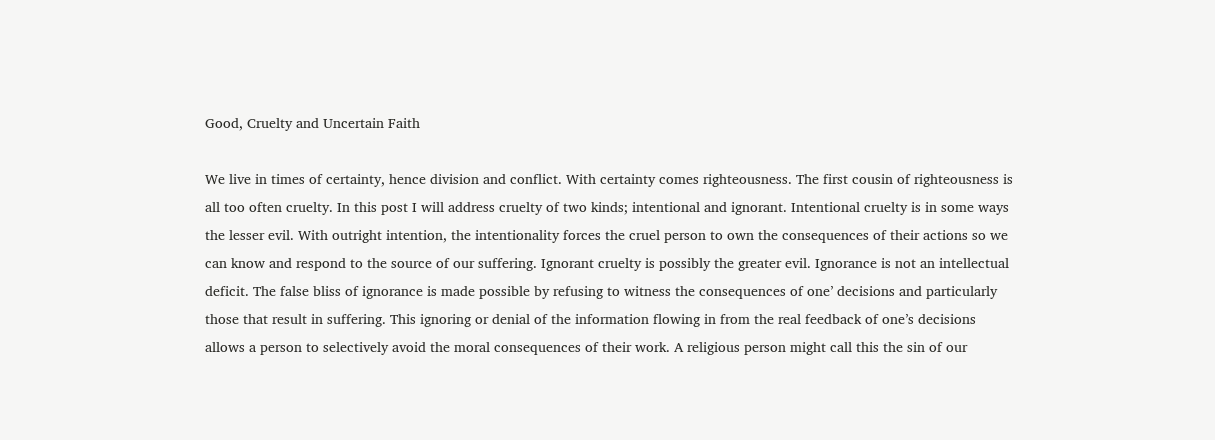Good, Cruelty and Uncertain Faith

We live in times of certainty, hence division and conflict. With certainty comes righteousness. The first cousin of righteousness is all too often cruelty. In this post I will address cruelty of two kinds; intentional and ignorant. Intentional cruelty is in some ways the lesser evil. With outright intention, the intentionality forces the cruel person to own the consequences of their actions so we can know and respond to the source of our suffering. Ignorant cruelty is possibly the greater evil. Ignorance is not an intellectual deficit. The false bliss of ignorance is made possible by refusing to witness the consequences of one’ decisions and particularly those that result in suffering. This ignoring or denial of the information flowing in from the real feedback of one’s decisions allows a person to selectively avoid the moral consequences of their work. A religious person might call this the sin of our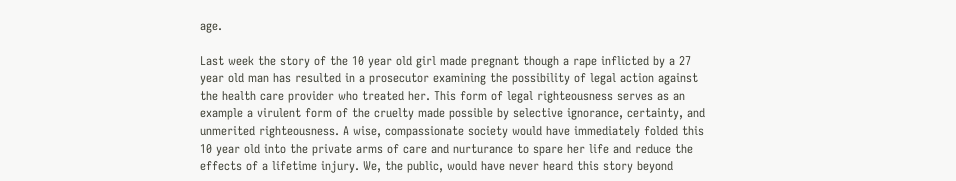age.

Last week the story of the 10 year old girl made pregnant though a rape inflicted by a 27 year old man has resulted in a prosecutor examining the possibility of legal action against the health care provider who treated her. This form of legal righteousness serves as an example a virulent form of the cruelty made possible by selective ignorance, certainty, and unmerited righteousness. A wise, compassionate society would have immediately folded this 10 year old into the private arms of care and nurturance to spare her life and reduce the effects of a lifetime injury. We, the public, would have never heard this story beyond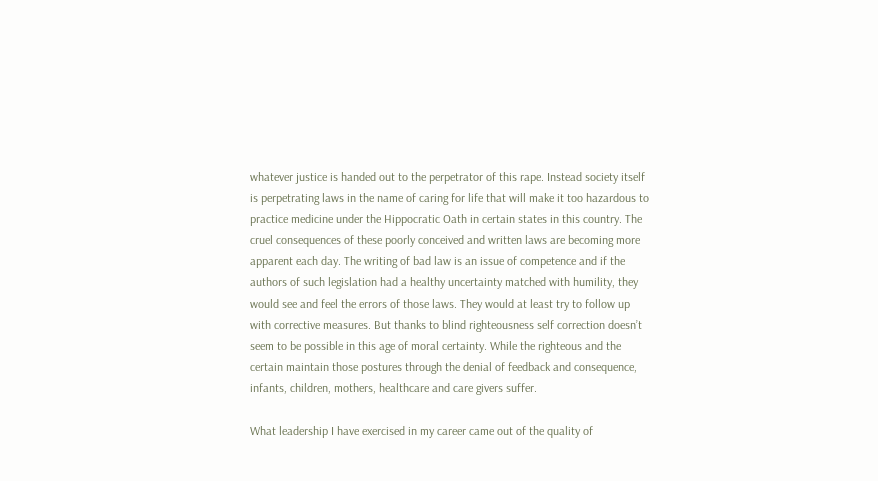whatever justice is handed out to the perpetrator of this rape. Instead society itself is perpetrating laws in the name of caring for life that will make it too hazardous to practice medicine under the Hippocratic Oath in certain states in this country. The cruel consequences of these poorly conceived and written laws are becoming more apparent each day. The writing of bad law is an issue of competence and if the authors of such legislation had a healthy uncertainty matched with humility, they would see and feel the errors of those laws. They would at least try to follow up with corrective measures. But thanks to blind righteousness self correction doesn’t seem to be possible in this age of moral certainty. While the righteous and the certain maintain those postures through the denial of feedback and consequence, infants, children, mothers, healthcare and care givers suffer.

What leadership I have exercised in my career came out of the quality of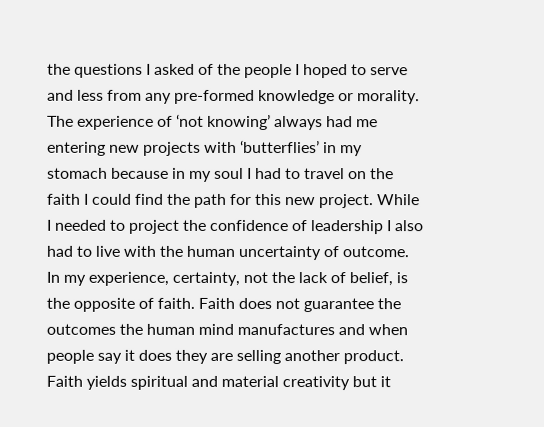the questions I asked of the people I hoped to serve and less from any pre-formed knowledge or morality. The experience of ‘not knowing’ always had me entering new projects with ‘butterflies’ in my stomach because in my soul I had to travel on the faith I could find the path for this new project. While I needed to project the confidence of leadership I also had to live with the human uncertainty of outcome. In my experience, certainty, not the lack of belief, is the opposite of faith. Faith does not guarantee the outcomes the human mind manufactures and when people say it does they are selling another product. Faith yields spiritual and material creativity but it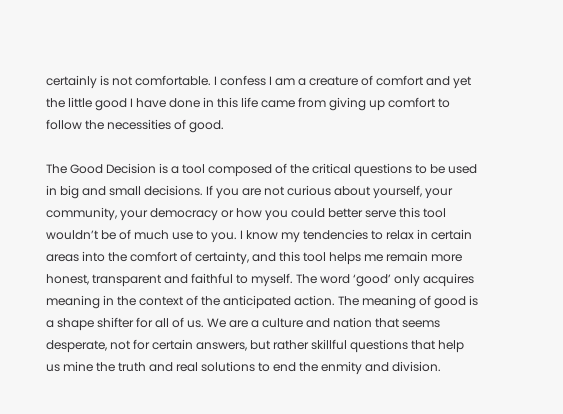certainly is not comfortable. I confess I am a creature of comfort and yet the little good I have done in this life came from giving up comfort to follow the necessities of good.

The Good Decision is a tool composed of the critical questions to be used in big and small decisions. If you are not curious about yourself, your community, your democracy or how you could better serve this tool wouldn’t be of much use to you. I know my tendencies to relax in certain areas into the comfort of certainty, and this tool helps me remain more honest, transparent and faithful to myself. The word ‘good’ only acquires meaning in the context of the anticipated action. The meaning of good is a shape shifter for all of us. We are a culture and nation that seems desperate, not for certain answers, but rather skillful questions that help us mine the truth and real solutions to end the enmity and division.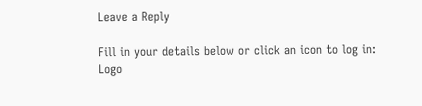Leave a Reply

Fill in your details below or click an icon to log in: Logo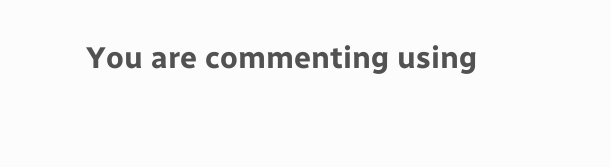You are commenting using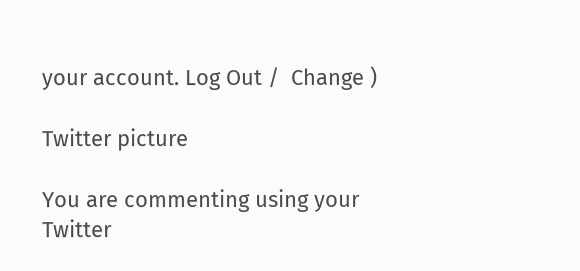your account. Log Out /  Change )

Twitter picture

You are commenting using your Twitter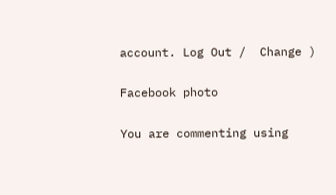account. Log Out /  Change )

Facebook photo

You are commenting using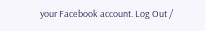your Facebook account. Log Out /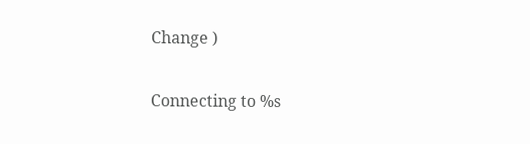Change )

Connecting to %s